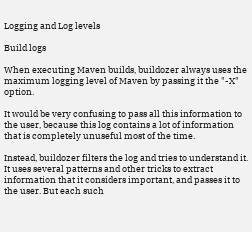Logging and Log levels

Build logs

When executing Maven builds, buildozer always uses the maximum logging level of Maven by passing it the "-X" option.

It would be very confusing to pass all this information to the user, because this log contains a lot of information that is completely unuseful most of the time.

Instead, buildozer filters the log and tries to understand it. It uses several patterns and other tricks to extract information that it considers important, and passes it to the user. But each such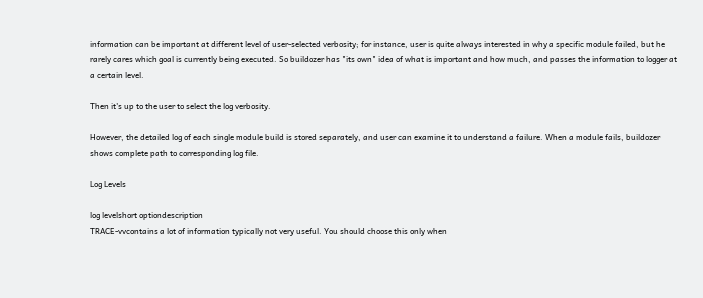information can be important at different level of user-selected verbosity; for instance, user is quite always interested in why a specific module failed, but he rarely cares which goal is currently being executed. So buildozer has "its own" idea of what is important and how much, and passes the information to logger at a certain level.

Then it's up to the user to select the log verbosity.

However, the detailed log of each single module build is stored separately, and user can examine it to understand a failure. When a module fails, buildozer shows complete path to corresponding log file.

Log Levels

log levelshort optiondescription
TRACE-vvcontains a lot of information typically not very useful. You should choose this only when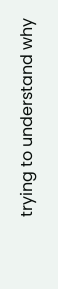trying to understand why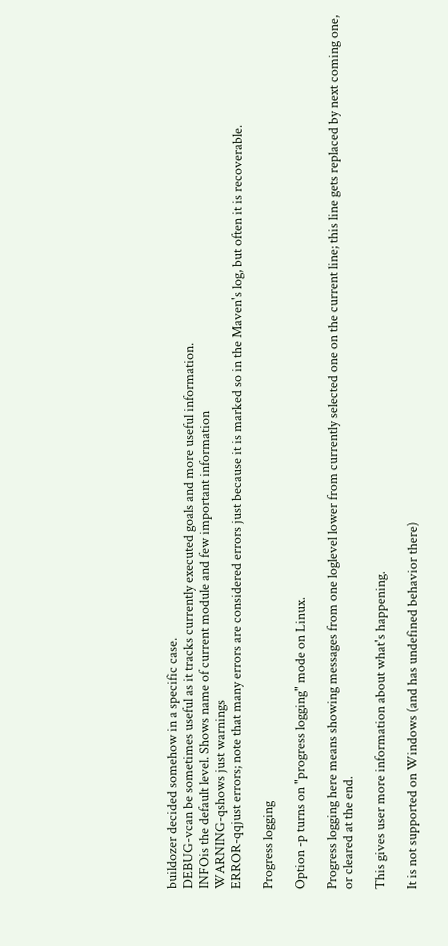buildozer decided somehow in a specific case.
DEBUG-vcan be sometimes useful as it tracks currently executed goals and more useful information.
INFOis the default level. Shows name of current module and few important information
WARNING-qshows just warnings
ERROR-qqjust errors; note that many errors are considered errors just because it is marked so in the Maven's log, but often it is recoverable.

Progress logging

Option -p turns on "progress logging" mode on Linux.

Progress logging here means showing messages from one loglevel lower from currently selected one on the current line; this line gets replaced by next coming one, or cleared at the end.

This gives user more information about what's happening.

It is not supported on Windows (and has undefined behavior there)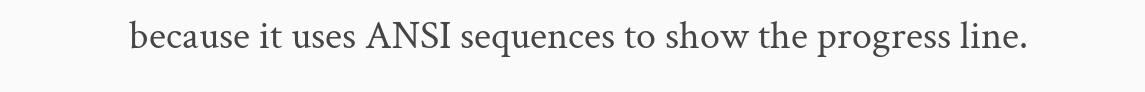because it uses ANSI sequences to show the progress line.